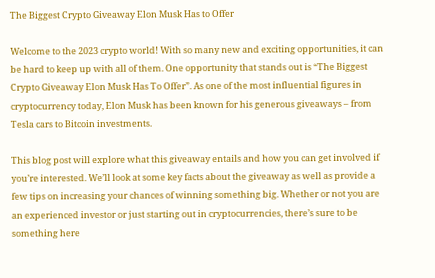The Biggest Crypto Giveaway Elon Musk Has to Offer

Welcome to the 2023 crypto world! With so many new and exciting opportunities, it can be hard to keep up with all of them. One opportunity that stands out is “The Biggest Crypto Giveaway Elon Musk Has To Offer”. As one of the most influential figures in cryptocurrency today, Elon Musk has been known for his generous giveaways – from Tesla cars to Bitcoin investments.

This blog post will explore what this giveaway entails and how you can get involved if you’re interested. We’ll look at some key facts about the giveaway as well as provide a few tips on increasing your chances of winning something big. Whether or not you are an experienced investor or just starting out in cryptocurrencies, there’s sure to be something here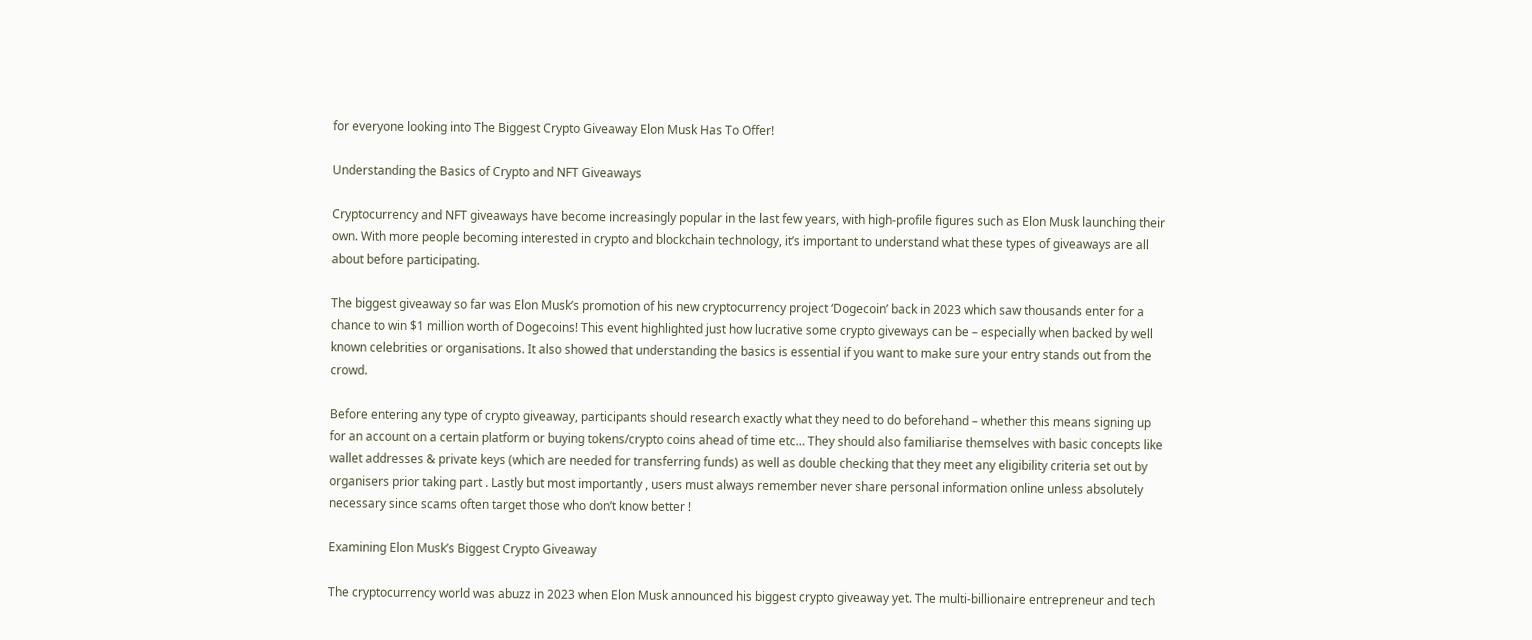for everyone looking into The Biggest Crypto Giveaway Elon Musk Has To Offer!

Understanding the Basics of Crypto and NFT Giveaways

Cryptocurrency and NFT giveaways have become increasingly popular in the last few years, with high-profile figures such as Elon Musk launching their own. With more people becoming interested in crypto and blockchain technology, it’s important to understand what these types of giveaways are all about before participating.

The biggest giveaway so far was Elon Musk’s promotion of his new cryptocurrency project ‘Dogecoin’ back in 2023 which saw thousands enter for a chance to win $1 million worth of Dogecoins! This event highlighted just how lucrative some crypto giveways can be – especially when backed by well known celebrities or organisations. It also showed that understanding the basics is essential if you want to make sure your entry stands out from the crowd.

Before entering any type of crypto giveaway, participants should research exactly what they need to do beforehand – whether this means signing up for an account on a certain platform or buying tokens/crypto coins ahead of time etc… They should also familiarise themselves with basic concepts like wallet addresses & private keys (which are needed for transferring funds) as well as double checking that they meet any eligibility criteria set out by organisers prior taking part . Lastly but most importantly , users must always remember never share personal information online unless absolutely necessary since scams often target those who don’t know better !

Examining Elon Musk’s Biggest Crypto Giveaway

The cryptocurrency world was abuzz in 2023 when Elon Musk announced his biggest crypto giveaway yet. The multi-billionaire entrepreneur and tech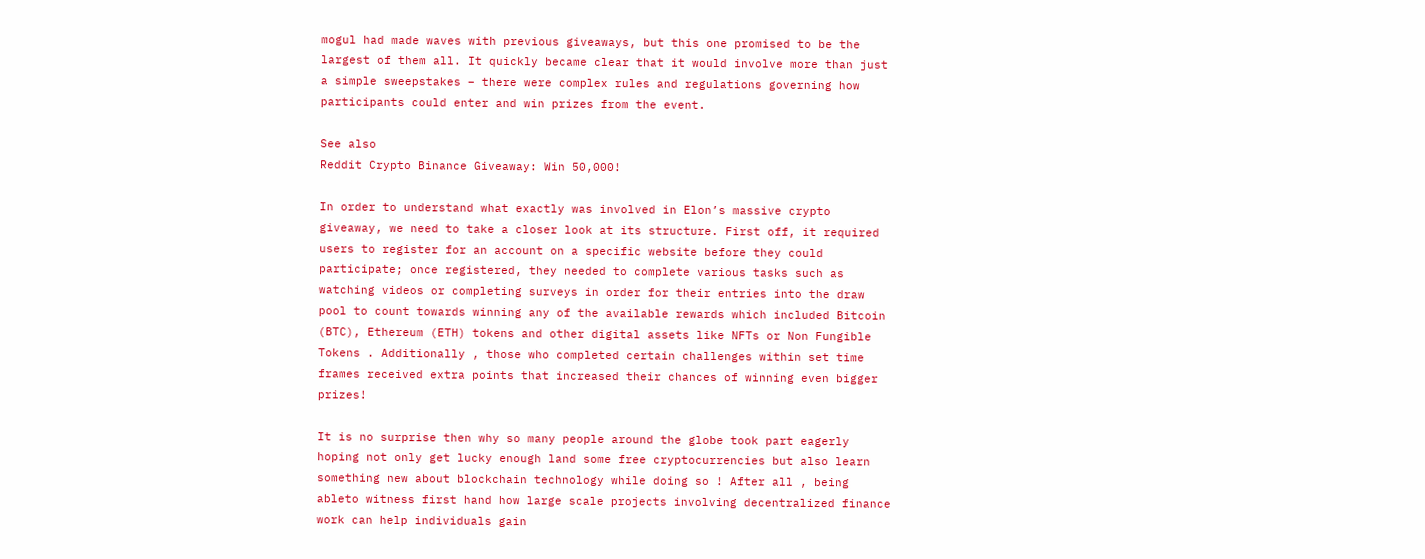mogul had made waves with previous giveaways, but this one promised to be the largest of them all. It quickly became clear that it would involve more than just a simple sweepstakes – there were complex rules and regulations governing how participants could enter and win prizes from the event.

See also
Reddit Crypto Binance Giveaway: Win 50,000!

In order to understand what exactly was involved in Elon’s massive crypto giveaway, we need to take a closer look at its structure. First off, it required users to register for an account on a specific website before they could participate; once registered, they needed to complete various tasks such as watching videos or completing surveys in order for their entries into the draw pool to count towards winning any of the available rewards which included Bitcoin (BTC), Ethereum (ETH) tokens and other digital assets like NFTs or Non Fungible Tokens . Additionally , those who completed certain challenges within set time frames received extra points that increased their chances of winning even bigger prizes!

It is no surprise then why so many people around the globe took part eagerly hoping not only get lucky enough land some free cryptocurrencies but also learn something new about blockchain technology while doing so ! After all , being ableto witness first hand how large scale projects involving decentralized finance work can help individuals gain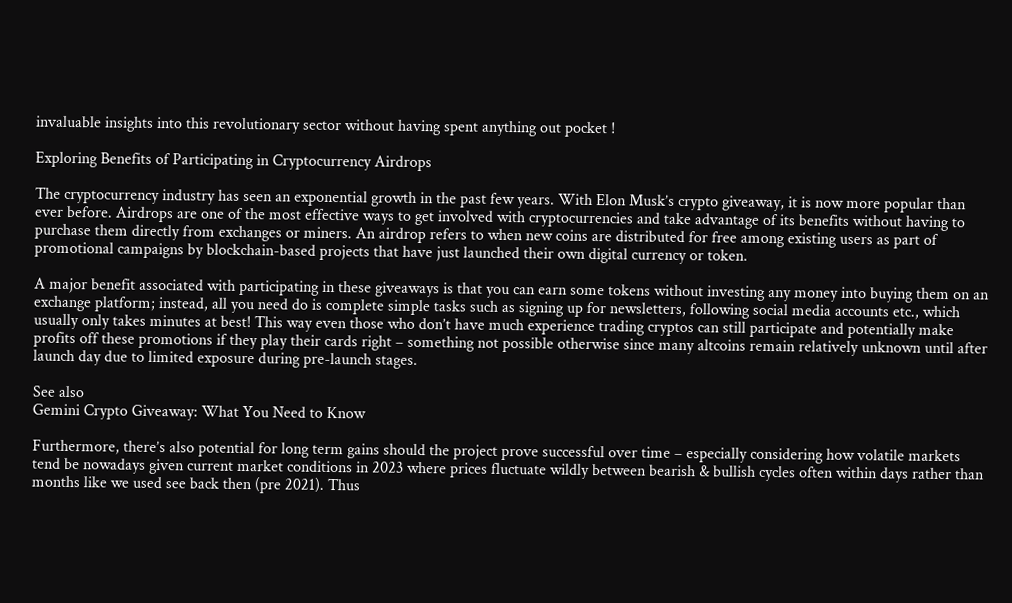invaluable insights into this revolutionary sector without having spent anything out pocket !

Exploring Benefits of Participating in Cryptocurrency Airdrops

The cryptocurrency industry has seen an exponential growth in the past few years. With Elon Musk’s crypto giveaway, it is now more popular than ever before. Airdrops are one of the most effective ways to get involved with cryptocurrencies and take advantage of its benefits without having to purchase them directly from exchanges or miners. An airdrop refers to when new coins are distributed for free among existing users as part of promotional campaigns by blockchain-based projects that have just launched their own digital currency or token.

A major benefit associated with participating in these giveaways is that you can earn some tokens without investing any money into buying them on an exchange platform; instead, all you need do is complete simple tasks such as signing up for newsletters, following social media accounts etc., which usually only takes minutes at best! This way even those who don’t have much experience trading cryptos can still participate and potentially make profits off these promotions if they play their cards right – something not possible otherwise since many altcoins remain relatively unknown until after launch day due to limited exposure during pre-launch stages.

See also
Gemini Crypto Giveaway: What You Need to Know

Furthermore, there’s also potential for long term gains should the project prove successful over time – especially considering how volatile markets tend be nowadays given current market conditions in 2023 where prices fluctuate wildly between bearish & bullish cycles often within days rather than months like we used see back then (pre 2021). Thus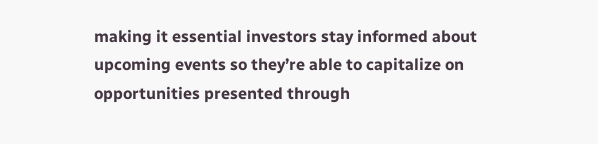making it essential investors stay informed about upcoming events so they’re able to capitalize on opportunities presented through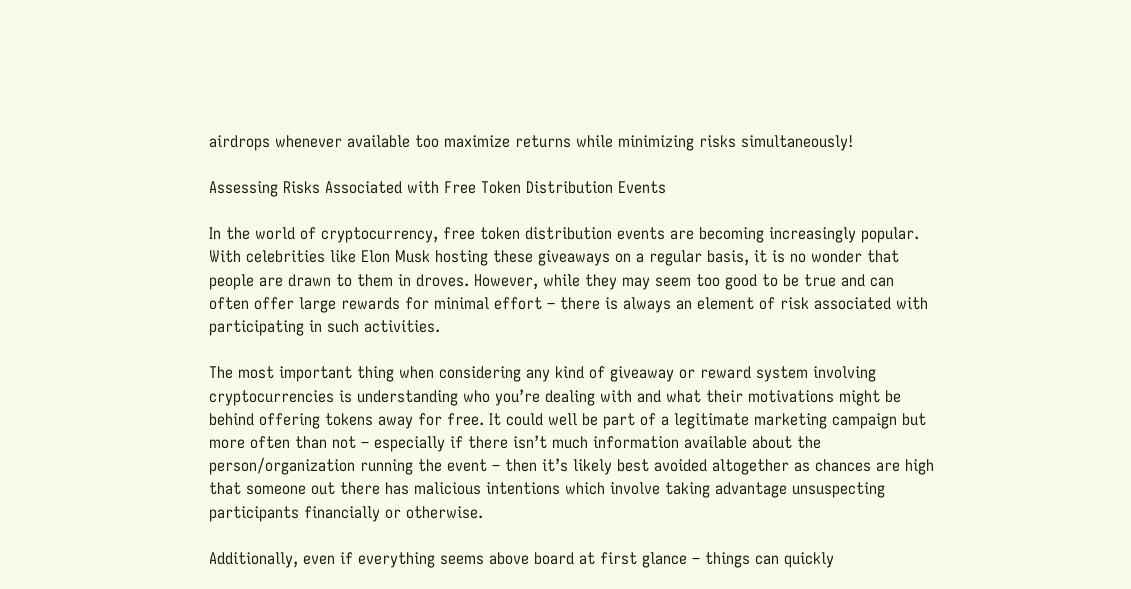airdrops whenever available too maximize returns while minimizing risks simultaneously!

Assessing Risks Associated with Free Token Distribution Events

In the world of cryptocurrency, free token distribution events are becoming increasingly popular. With celebrities like Elon Musk hosting these giveaways on a regular basis, it is no wonder that people are drawn to them in droves. However, while they may seem too good to be true and can often offer large rewards for minimal effort – there is always an element of risk associated with participating in such activities.

The most important thing when considering any kind of giveaway or reward system involving cryptocurrencies is understanding who you’re dealing with and what their motivations might be behind offering tokens away for free. It could well be part of a legitimate marketing campaign but more often than not – especially if there isn’t much information available about the person/organization running the event – then it’s likely best avoided altogether as chances are high that someone out there has malicious intentions which involve taking advantage unsuspecting participants financially or otherwise.

Additionally, even if everything seems above board at first glance – things can quickly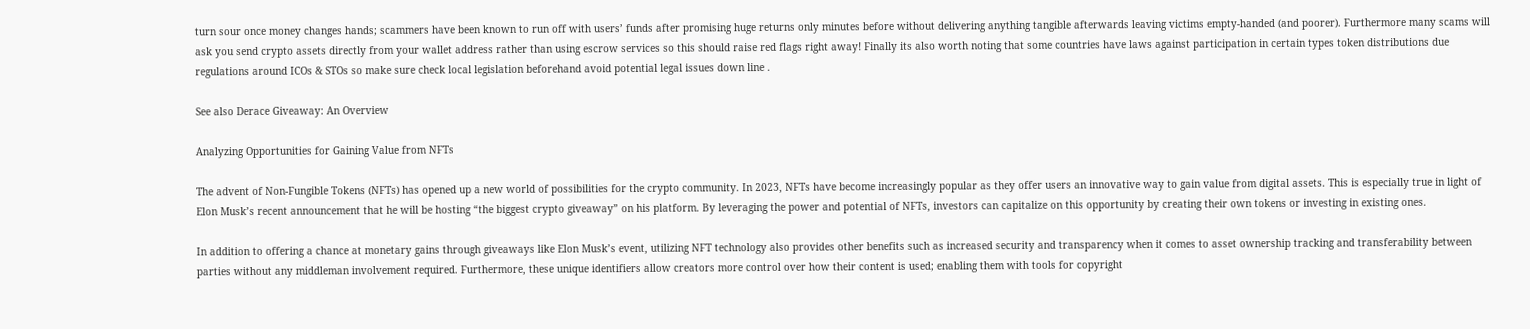turn sour once money changes hands; scammers have been known to run off with users’ funds after promising huge returns only minutes before without delivering anything tangible afterwards leaving victims empty-handed (and poorer). Furthermore many scams will ask you send crypto assets directly from your wallet address rather than using escrow services so this should raise red flags right away! Finally its also worth noting that some countries have laws against participation in certain types token distributions due regulations around ICOs & STOs so make sure check local legislation beforehand avoid potential legal issues down line .

See also Derace Giveaway: An Overview

Analyzing Opportunities for Gaining Value from NFTs

The advent of Non-Fungible Tokens (NFTs) has opened up a new world of possibilities for the crypto community. In 2023, NFTs have become increasingly popular as they offer users an innovative way to gain value from digital assets. This is especially true in light of Elon Musk’s recent announcement that he will be hosting “the biggest crypto giveaway” on his platform. By leveraging the power and potential of NFTs, investors can capitalize on this opportunity by creating their own tokens or investing in existing ones.

In addition to offering a chance at monetary gains through giveaways like Elon Musk’s event, utilizing NFT technology also provides other benefits such as increased security and transparency when it comes to asset ownership tracking and transferability between parties without any middleman involvement required. Furthermore, these unique identifiers allow creators more control over how their content is used; enabling them with tools for copyright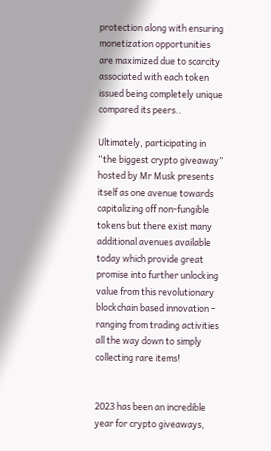protection along with ensuring monetization opportunities are maximized due to scarcity associated with each token issued being completely unique compared its peers..

Ultimately, participating in “the biggest crypto giveaway” hosted by Mr Musk presents itself as one avenue towards capitalizing off non-fungible tokens but there exist many additional avenues available today which provide great promise into further unlocking value from this revolutionary blockchain based innovation – ranging from trading activities all the way down to simply collecting rare items!


2023 has been an incredible year for crypto giveaways,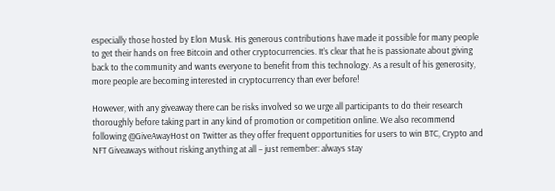especially those hosted by Elon Musk. His generous contributions have made it possible for many people to get their hands on free Bitcoin and other cryptocurrencies. It’s clear that he is passionate about giving back to the community and wants everyone to benefit from this technology. As a result of his generosity, more people are becoming interested in cryptocurrency than ever before!

However, with any giveaway there can be risks involved so we urge all participants to do their research thoroughly before taking part in any kind of promotion or competition online. We also recommend following @GiveAwayHost on Twitter as they offer frequent opportunities for users to win BTC, Crypto and NFT Giveaways without risking anything at all – just remember: always stay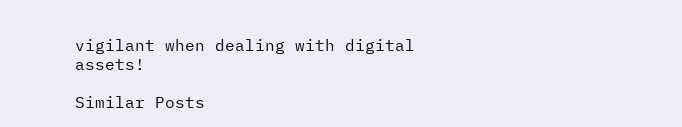vigilant when dealing with digital assets!

Similar Posts